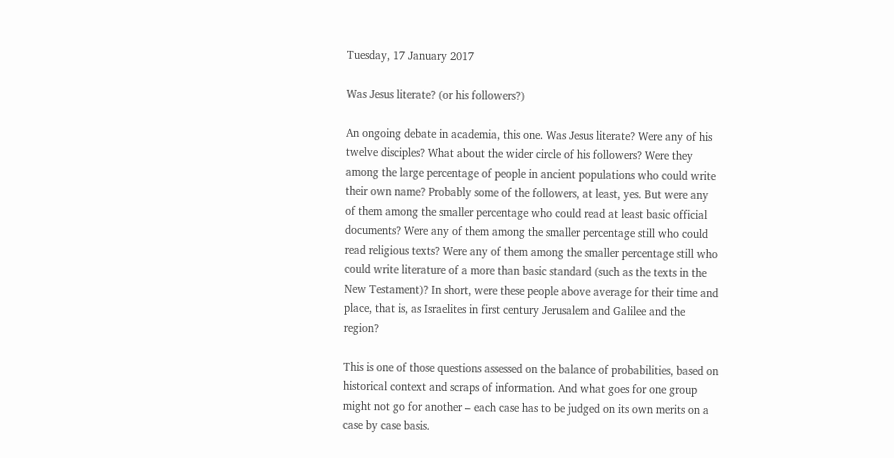Tuesday, 17 January 2017

Was Jesus literate? (or his followers?)

An ongoing debate in academia, this one. Was Jesus literate? Were any of his twelve disciples? What about the wider circle of his followers? Were they among the large percentage of people in ancient populations who could write their own name? Probably some of the followers, at least, yes. But were any of them among the smaller percentage who could read at least basic official documents? Were any of them among the smaller percentage still who could read religious texts? Were any of them among the smaller percentage still who could write literature of a more than basic standard (such as the texts in the New Testament)? In short, were these people above average for their time and place, that is, as Israelites in first century Jerusalem and Galilee and the region?

This is one of those questions assessed on the balance of probabilities, based on historical context and scraps of information. And what goes for one group might not go for another – each case has to be judged on its own merits on a case by case basis.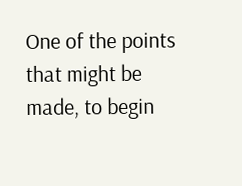One of the points that might be made, to begin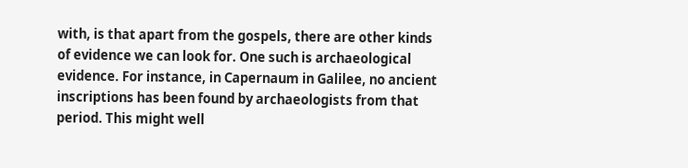with, is that apart from the gospels, there are other kinds of evidence we can look for. One such is archaeological evidence. For instance, in Capernaum in Galilee, no ancient inscriptions has been found by archaeologists from that period. This might well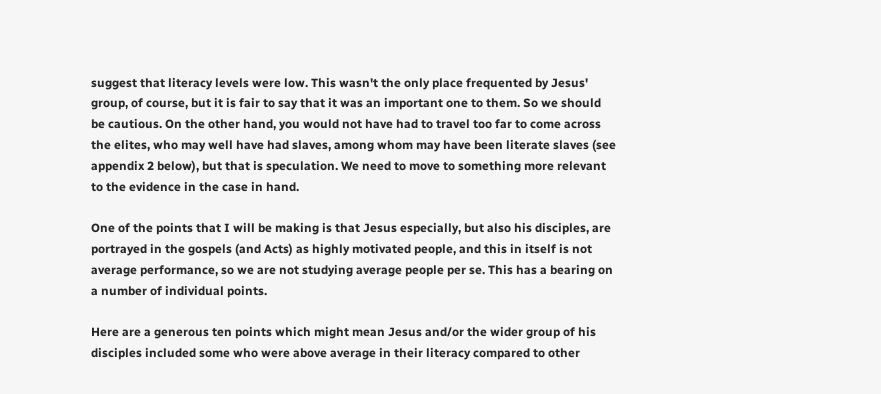suggest that literacy levels were low. This wasn't the only place frequented by Jesus' group, of course, but it is fair to say that it was an important one to them. So we should be cautious. On the other hand, you would not have had to travel too far to come across the elites, who may well have had slaves, among whom may have been literate slaves (see appendix 2 below), but that is speculation. We need to move to something more relevant to the evidence in the case in hand.

One of the points that I will be making is that Jesus especially, but also his disciples, are portrayed in the gospels (and Acts) as highly motivated people, and this in itself is not average performance, so we are not studying average people per se. This has a bearing on a number of individual points.

Here are a generous ten points which might mean Jesus and/or the wider group of his disciples included some who were above average in their literacy compared to other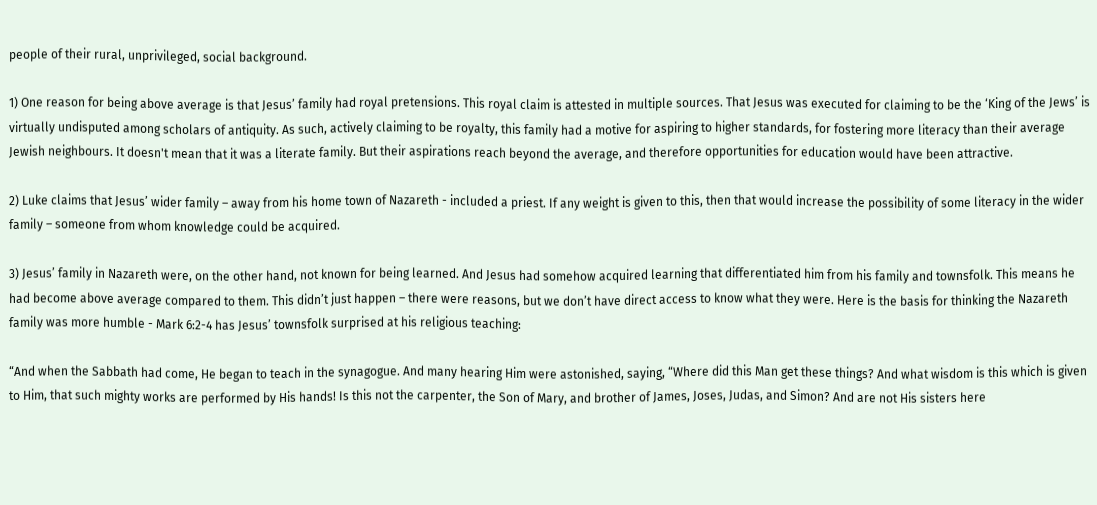people of their rural, unprivileged, social background.

1) One reason for being above average is that Jesus’ family had royal pretensions. This royal claim is attested in multiple sources. That Jesus was executed for claiming to be the ‘King of the Jews’ is virtually undisputed among scholars of antiquity. As such, actively claiming to be royalty, this family had a motive for aspiring to higher standards, for fostering more literacy than their average Jewish neighbours. It doesn't mean that it was a literate family. But their aspirations reach beyond the average, and therefore opportunities for education would have been attractive.

2) Luke claims that Jesus’ wider family – away from his home town of Nazareth - included a priest. If any weight is given to this, then that would increase the possibility of some literacy in the wider family – someone from whom knowledge could be acquired.

3) Jesus’ family in Nazareth were, on the other hand, not known for being learned. And Jesus had somehow acquired learning that differentiated him from his family and townsfolk. This means he had become above average compared to them. This didn’t just happen – there were reasons, but we don’t have direct access to know what they were. Here is the basis for thinking the Nazareth family was more humble - Mark 6:2-4 has Jesus’ townsfolk surprised at his religious teaching:

“And when the Sabbath had come, He began to teach in the synagogue. And many hearing Him were astonished, saying, “Where did this Man get these things? And what wisdom is this which is given to Him, that such mighty works are performed by His hands! Is this not the carpenter, the Son of Mary, and brother of James, Joses, Judas, and Simon? And are not His sisters here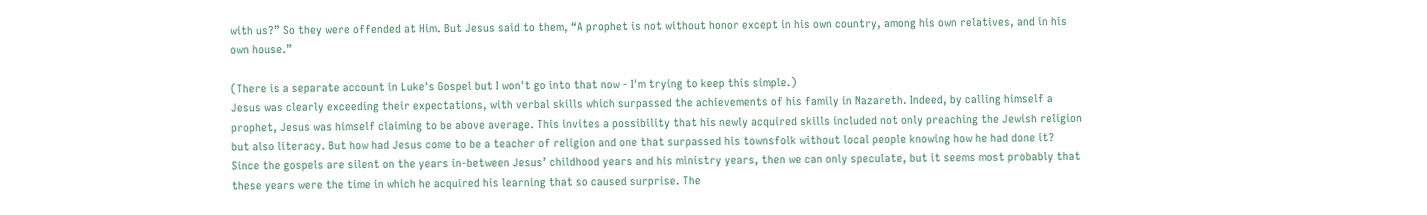with us?” So they were offended at Him. But Jesus said to them, “A prophet is not without honor except in his own country, among his own relatives, and in his own house.”

(There is a separate account in Luke's Gospel but I won't go into that now - I'm trying to keep this simple.)
Jesus was clearly exceeding their expectations, with verbal skills which surpassed the achievements of his family in Nazareth. Indeed, by calling himself a prophet, Jesus was himself claiming to be above average. This invites a possibility that his newly acquired skills included not only preaching the Jewish religion but also literacy. But how had Jesus come to be a teacher of religion and one that surpassed his townsfolk without local people knowing how he had done it? Since the gospels are silent on the years in-between Jesus’ childhood years and his ministry years, then we can only speculate, but it seems most probably that these years were the time in which he acquired his learning that so caused surprise. The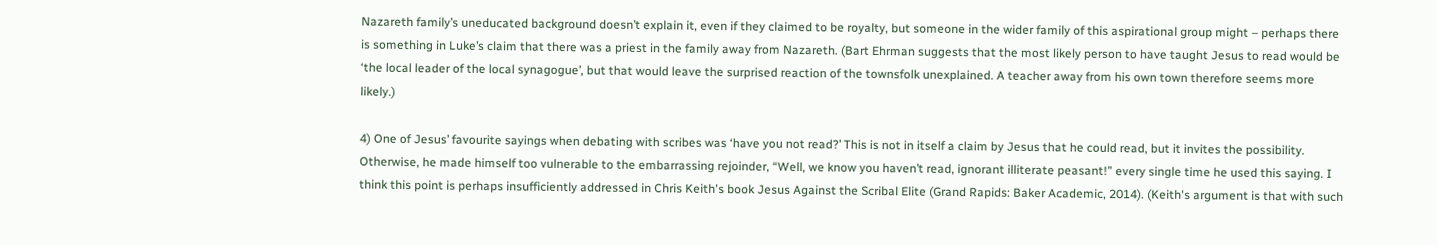Nazareth family’s uneducated background doesn’t explain it, even if they claimed to be royalty, but someone in the wider family of this aspirational group might – perhaps there is something in Luke’s claim that there was a priest in the family away from Nazareth. (Bart Ehrman suggests that the most likely person to have taught Jesus to read would be ‘the local leader of the local synagogue’, but that would leave the surprised reaction of the townsfolk unexplained. A teacher away from his own town therefore seems more likely.)

4) One of Jesus’ favourite sayings when debating with scribes was ‘have you not read?’ This is not in itself a claim by Jesus that he could read, but it invites the possibility. Otherwise, he made himself too vulnerable to the embarrassing rejoinder, “Well, we know you haven’t read, ignorant illiterate peasant!” every single time he used this saying. I think this point is perhaps insufficiently addressed in Chris Keith's book Jesus Against the Scribal Elite (Grand Rapids: Baker Academic, 2014). (Keith's argument is that with such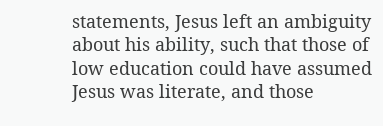statements, Jesus left an ambiguity about his ability, such that those of low education could have assumed Jesus was literate, and those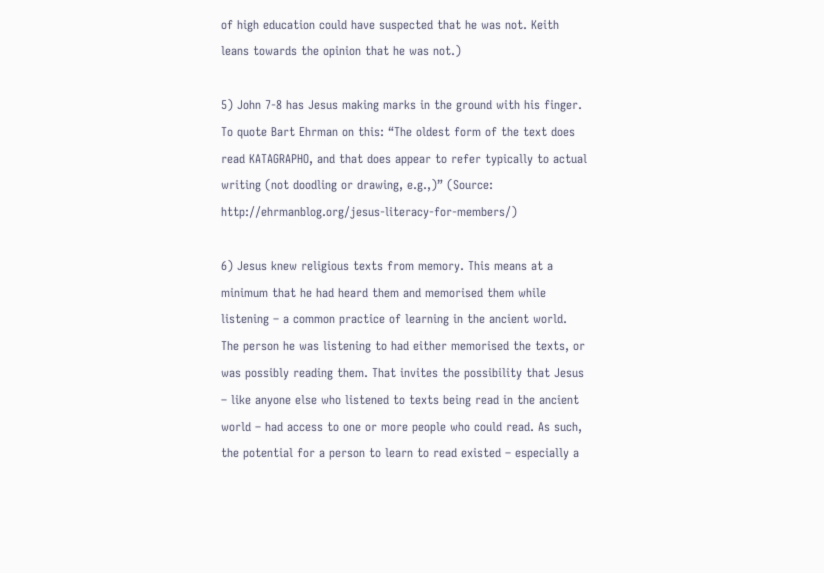of high education could have suspected that he was not. Keith leans towards the opinion that he was not.)

5) John 7-8 has Jesus making marks in the ground with his finger. To quote Bart Ehrman on this: “The oldest form of the text does read KATAGRAPHO, and that does appear to refer typically to actual writing (not doodling or drawing, e.g.,)” (Source: http://ehrmanblog.org/jesus-literacy-for-members/)

6) Jesus knew religious texts from memory. This means at a minimum that he had heard them and memorised them while listening – a common practice of learning in the ancient world. The person he was listening to had either memorised the texts, or was possibly reading them. That invites the possibility that Jesus – like anyone else who listened to texts being read in the ancient world – had access to one or more people who could read. As such, the potential for a person to learn to read existed – especially a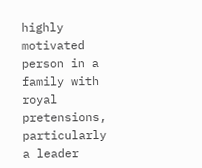highly motivated person in a family with royal pretensions, particularly a leader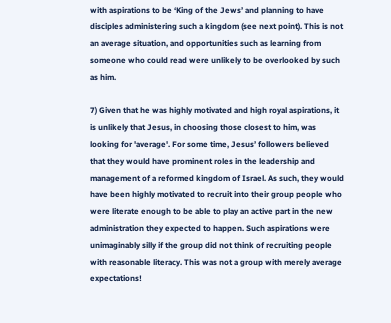with aspirations to be ‘King of the Jews’ and planning to have disciples administering such a kingdom (see next point). This is not an average situation, and opportunities such as learning from someone who could read were unlikely to be overlooked by such as him.

7) Given that he was highly motivated and high royal aspirations, it is unlikely that Jesus, in choosing those closest to him, was looking for 'average'. For some time, Jesus’ followers believed that they would have prominent roles in the leadership and management of a reformed kingdom of Israel. As such, they would have been highly motivated to recruit into their group people who were literate enough to be able to play an active part in the new administration they expected to happen. Such aspirations were unimaginably silly if the group did not think of recruiting people with reasonable literacy. This was not a group with merely average expectations!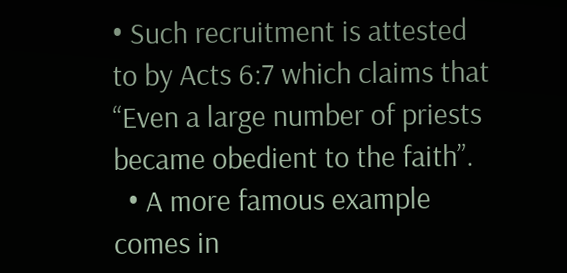• Such recruitment is attested to by Acts 6:7 which claims that “Even a large number of priests became obedient to the faith”.
  • A more famous example comes in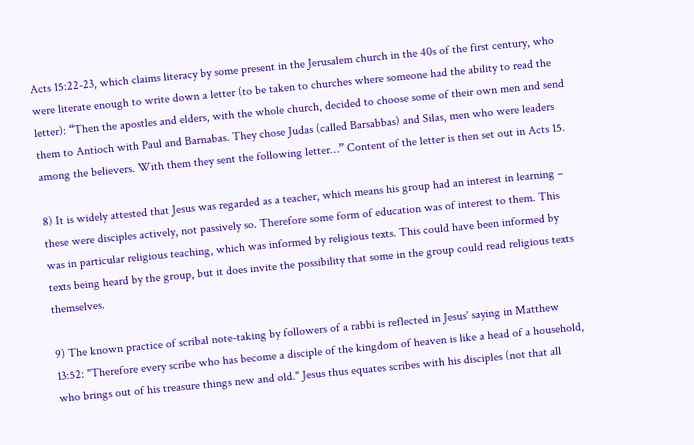Acts 15:22-23, which claims literacy by some present in the Jerusalem church in the 40s of the first century, who were literate enough to write down a letter (to be taken to churches where someone had the ability to read the letter): “Then the apostles and elders, with the whole church, decided to choose some of their own men and send them to Antioch with Paul and Barnabas. They chose Judas (called Barsabbas) and Silas, men who were leaders among the believers. With them they sent the following letter…” Content of the letter is then set out in Acts 15.

8) It is widely attested that Jesus was regarded as a teacher, which means his group had an interest in learning – these were disciples actively, not passively so. Therefore some form of education was of interest to them. This was in particular religious teaching, which was informed by religious texts. This could have been informed by texts being heard by the group, but it does invite the possibility that some in the group could read religious texts themselves.

9) The known practice of scribal note-taking by followers of a rabbi is reflected in Jesus' saying in Matthew 13:52: "Therefore every scribe who has become a disciple of the kingdom of heaven is like a head of a household, who brings out of his treasure things new and old." Jesus thus equates scribes with his disciples (not that all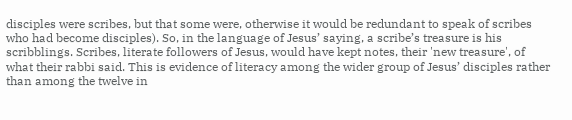disciples were scribes, but that some were, otherwise it would be redundant to speak of scribes who had become disciples). So, in the language of Jesus’ saying, a scribe’s treasure is his scribblings. Scribes, literate followers of Jesus, would have kept notes, their 'new treasure', of what their rabbi said. This is evidence of literacy among the wider group of Jesus’ disciples rather than among the twelve in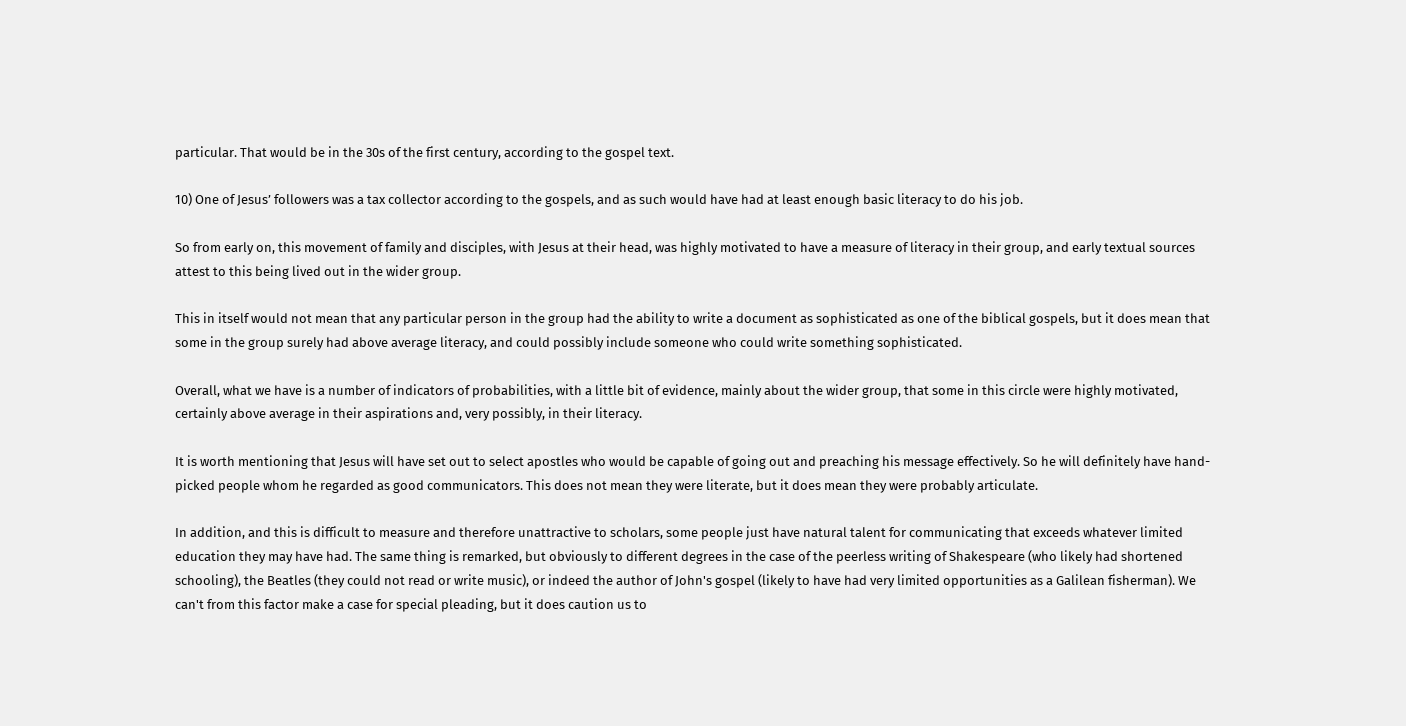particular. That would be in the 30s of the first century, according to the gospel text.

10) One of Jesus’ followers was a tax collector according to the gospels, and as such would have had at least enough basic literacy to do his job.

So from early on, this movement of family and disciples, with Jesus at their head, was highly motivated to have a measure of literacy in their group, and early textual sources attest to this being lived out in the wider group.

This in itself would not mean that any particular person in the group had the ability to write a document as sophisticated as one of the biblical gospels, but it does mean that some in the group surely had above average literacy, and could possibly include someone who could write something sophisticated.

Overall, what we have is a number of indicators of probabilities, with a little bit of evidence, mainly about the wider group, that some in this circle were highly motivated, certainly above average in their aspirations and, very possibly, in their literacy.

It is worth mentioning that Jesus will have set out to select apostles who would be capable of going out and preaching his message effectively. So he will definitely have hand-picked people whom he regarded as good communicators. This does not mean they were literate, but it does mean they were probably articulate.

In addition, and this is difficult to measure and therefore unattractive to scholars, some people just have natural talent for communicating that exceeds whatever limited education they may have had. The same thing is remarked, but obviously to different degrees in the case of the peerless writing of Shakespeare (who likely had shortened schooling), the Beatles (they could not read or write music), or indeed the author of John's gospel (likely to have had very limited opportunities as a Galilean fisherman). We can't from this factor make a case for special pleading, but it does caution us to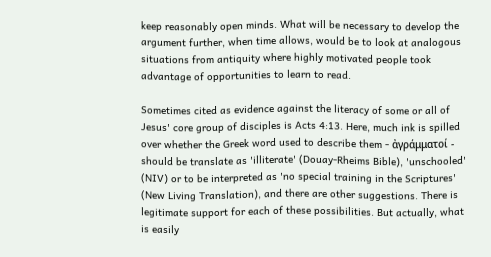keep reasonably open minds. What will be necessary to develop the argument further, when time allows, would be to look at analogous situations from antiquity where highly motivated people took advantage of opportunities to learn to read.

Sometimes cited as evidence against the literacy of some or all of Jesus' core group of disciples is Acts 4:13. Here, much ink is spilled over whether the Greek word used to describe them - ἀγράμματοί - should be translate as 'illiterate' (Douay-Rheims Bible), 'unschooled' (NIV) or to be interpreted as 'no special training in the Scriptures' (New Living Translation), and there are other suggestions. There is legitimate support for each of these possibilities. But actually, what is easily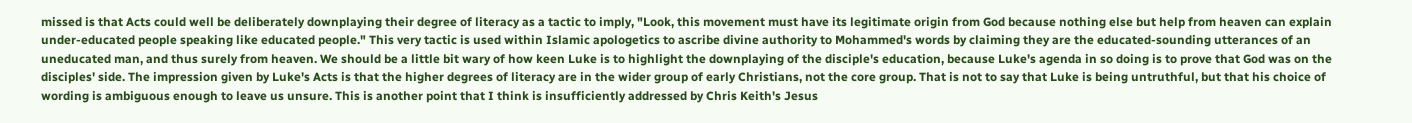missed is that Acts could well be deliberately downplaying their degree of literacy as a tactic to imply, "Look, this movement must have its legitimate origin from God because nothing else but help from heaven can explain under-educated people speaking like educated people." This very tactic is used within Islamic apologetics to ascribe divine authority to Mohammed's words by claiming they are the educated-sounding utterances of an uneducated man, and thus surely from heaven. We should be a little bit wary of how keen Luke is to highlight the downplaying of the disciple's education, because Luke's agenda in so doing is to prove that God was on the disciples' side. The impression given by Luke's Acts is that the higher degrees of literacy are in the wider group of early Christians, not the core group. That is not to say that Luke is being untruthful, but that his choice of wording is ambiguous enough to leave us unsure. This is another point that I think is insufficiently addressed by Chris Keith's Jesus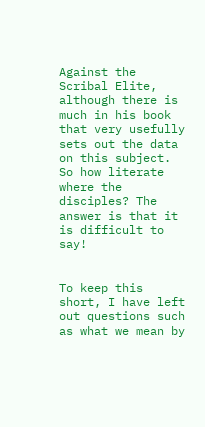Against the Scribal Elite, although there is much in his book that very usefully sets out the data on this subject. So how literate where the disciples? The answer is that it is difficult to say!


To keep this short, I have left out questions such as what we mean by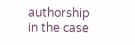authorship in the case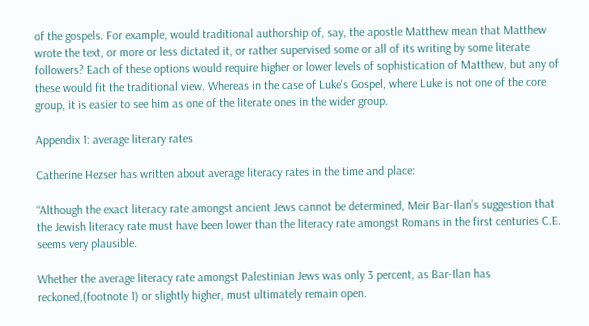of the gospels. For example, would traditional authorship of, say, the apostle Matthew mean that Matthew wrote the text, or more or less dictated it, or rather supervised some or all of its writing by some literate followers? Each of these options would require higher or lower levels of sophistication of Matthew, but any of these would fit the traditional view. Whereas in the case of Luke's Gospel, where Luke is not one of the core group, it is easier to see him as one of the literate ones in the wider group.

Appendix 1: average literary rates

Catherine Hezser has written about average literacy rates in the time and place:

“Although the exact literacy rate amongst ancient Jews cannot be determined, Meir Bar-Ilan’s suggestion that the Jewish literacy rate must have been lower than the literacy rate amongst Romans in the first centuries C.E. seems very plausible.

Whether the average literacy rate amongst Palestinian Jews was only 3 percent, as Bar-Ilan has reckoned,(footnote 1) or slightly higher, must ultimately remain open.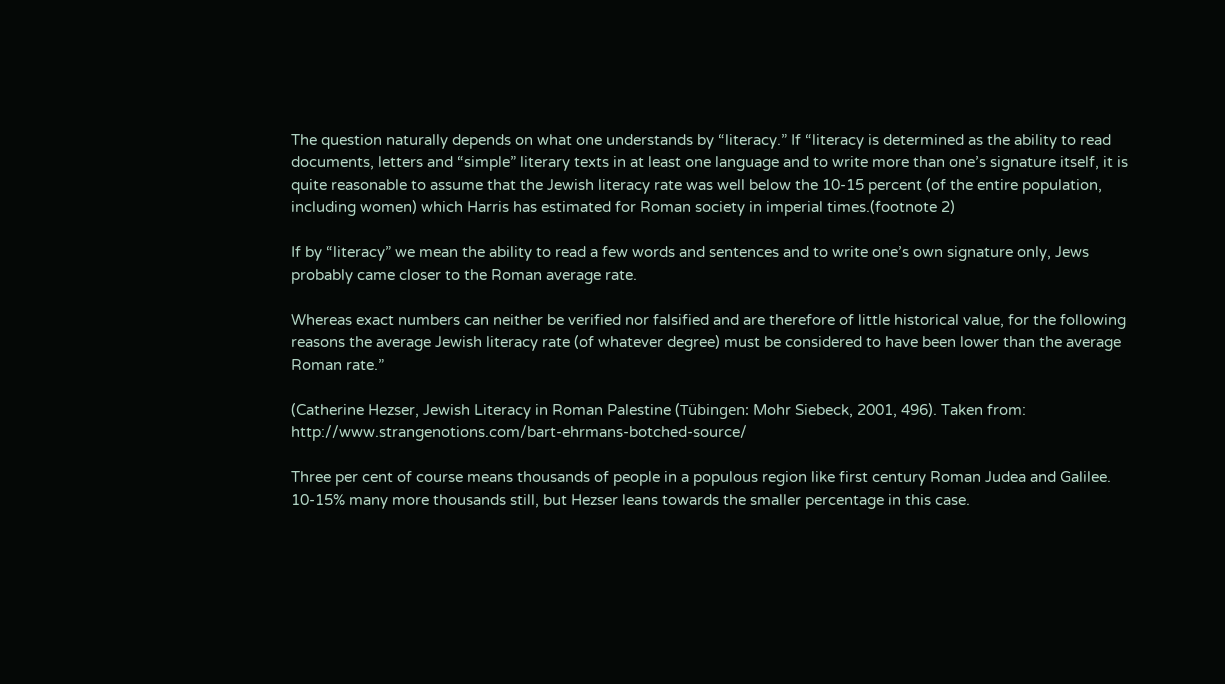The question naturally depends on what one understands by “literacy.” If “literacy is determined as the ability to read documents, letters and “simple” literary texts in at least one language and to write more than one’s signature itself, it is quite reasonable to assume that the Jewish literacy rate was well below the 10-15 percent (of the entire population, including women) which Harris has estimated for Roman society in imperial times.(footnote 2)

If by “literacy” we mean the ability to read a few words and sentences and to write one’s own signature only, Jews probably came closer to the Roman average rate.

Whereas exact numbers can neither be verified nor falsified and are therefore of little historical value, for the following reasons the average Jewish literacy rate (of whatever degree) must be considered to have been lower than the average Roman rate.”

(Catherine Hezser, Jewish Literacy in Roman Palestine (Tübingen: Mohr Siebeck, 2001, 496). Taken from: http://www.strangenotions.com/bart-ehrmans-botched-source/

Three per cent of course means thousands of people in a populous region like first century Roman Judea and Galilee. 10-15% many more thousands still, but Hezser leans towards the smaller percentage in this case.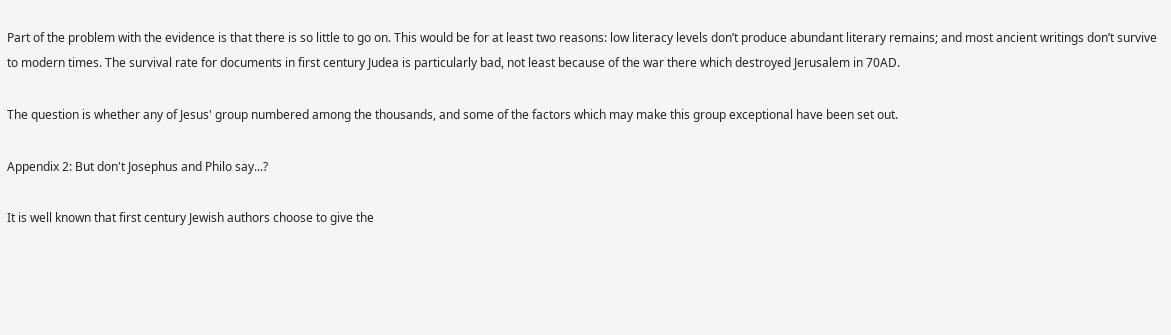Part of the problem with the evidence is that there is so little to go on. This would be for at least two reasons: low literacy levels don’t produce abundant literary remains; and most ancient writings don’t survive to modern times. The survival rate for documents in first century Judea is particularly bad, not least because of the war there which destroyed Jerusalem in 70AD.

The question is whether any of Jesus' group numbered among the thousands, and some of the factors which may make this group exceptional have been set out.

Appendix 2: But don't Josephus and Philo say...?

It is well known that first century Jewish authors choose to give the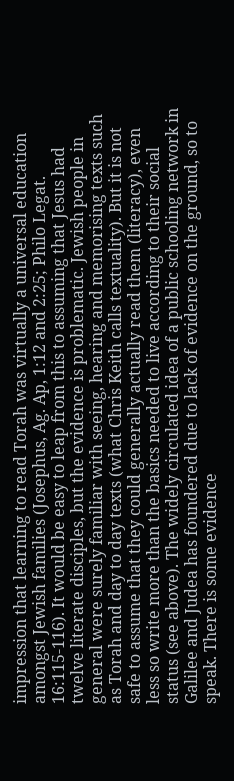impression that learning to read Torah was virtually a universal education amongst Jewish families (Josephus, Ag. Ap, 1:12 and 2:25; Philo Legat. 16:115-116). It would be easy to leap from this to assuming that Jesus had twelve literate disciples, but the evidence is problematic. Jewish people in general were surely familiar with seeing, hearing and memorising texts such as Torah and day to day texts (what Chris Keith calls textuality). But it is not safe to assume that they could generally actually read them (literacy), even less so write more than the basics needed to live according to their social status (see above). The widely circulated idea of a public schooling network in Galilee and Judea has foundered due to lack of evidence on the ground, so to speak. There is some evidence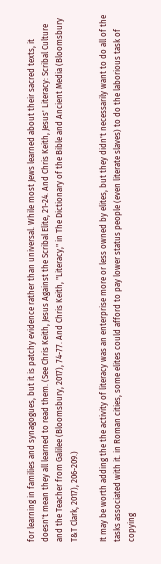for learning in families and synagogues, but it is patchy evidence rather than universal. While most Jews learned about their sacred texts, it doesn't mean they all learned to read them. (See Chris Keith, Jesus Against the Scribal Elite, 21-24. And Chris Keith, Jesus' Literacy: Scribal Culture and the Teacher from Galilee (Bloomsbury, 2017), 74-77. And Chris Keith, "Literacy," in The Dictionary of the Bible and Ancient Media (Bloomsbury T&T Clark, 2017), 206-209.)

It may be worth adding the the activity of literacy was an enterprise more or less owned by elites, but they didn't necessarily want to do all of the tasks associated with it. in Roman cities, some elites could afford to pay lower status people (even literate slaves) to do the laborious task of copying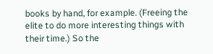books by hand, for example. (Freeing the elite to do more interesting things with their time.) So the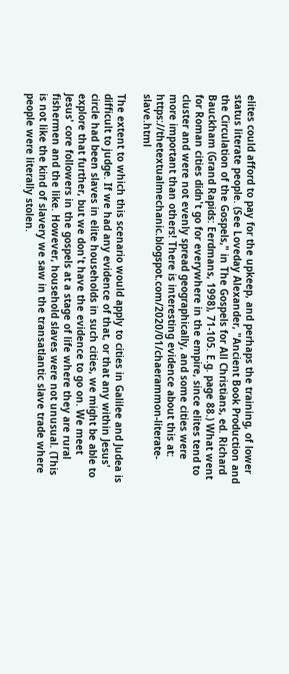elites could afford to pay for the upkeep, and perhaps the training, of lower status literate people. (See Loveday Alexander, "Ancient Book Production and the Circulation of the Gospels," in The Gospels for All Christians, ed. Richard Bauckham (Grand Rapids: Eerdmans, 1998), 71-105. E.g. page 88.) What went for Roman cities didn't go for everywhere in the empire, since elites tend to cluster and were not evenly spread geographically, and some cities were more important than others! There is interesting evidence about this at: https://thetextualmechanic.blogspot.com/2020/01/chaerammon-literate-slave.html

The extent to which this scenario would apply to cities in Galilee and Judea is difficult to judge. If we had any evidence of that, or that any within Jesus' circle had been slaves in elite households in such cities, we might be able to explore that further, but we don't have the evidence to go on. We meet Jesus' core followers in the gospels at a stage of life where they are rural fishermen and the like. However, household slaves were not unusual. (This is not like the kind of slavery we saw in the transatlantic slave trade where people were literally stolen.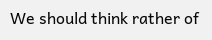We should think rather of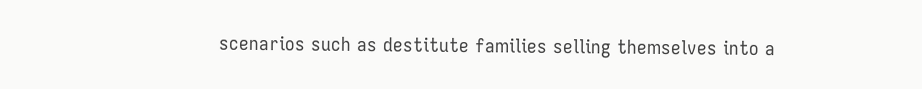scenarios such as destitute families selling themselves into a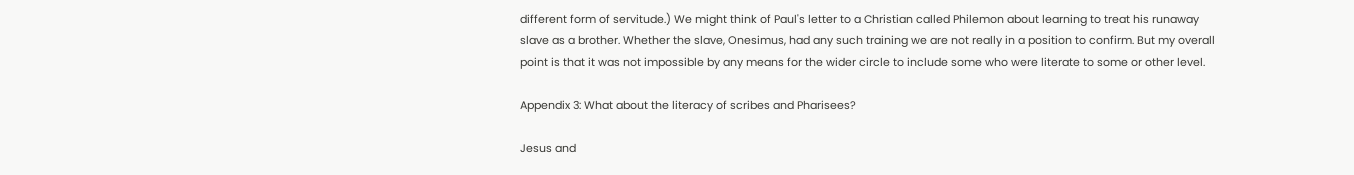different form of servitude.) We might think of Paul's letter to a Christian called Philemon about learning to treat his runaway slave as a brother. Whether the slave, Onesimus, had any such training we are not really in a position to confirm. But my overall point is that it was not impossible by any means for the wider circle to include some who were literate to some or other level.

Appendix 3: What about the literacy of scribes and Pharisees?

Jesus and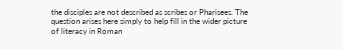the disciples are not described as scribes or Pharisees. The question arises here simply to help fill in the wider picture of literacy in Roman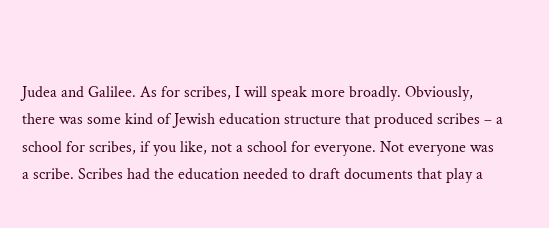Judea and Galilee. As for scribes, I will speak more broadly. Obviously, there was some kind of Jewish education structure that produced scribes – a school for scribes, if you like, not a school for everyone. Not everyone was a scribe. Scribes had the education needed to draft documents that play a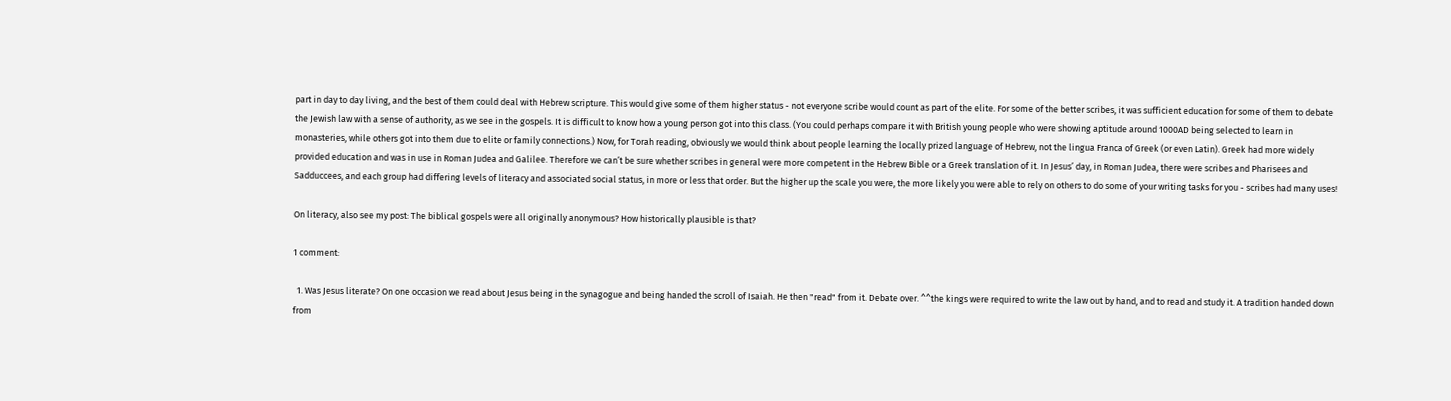part in day to day living, and the best of them could deal with Hebrew scripture. This would give some of them higher status - not everyone scribe would count as part of the elite. For some of the better scribes, it was sufficient education for some of them to debate the Jewish law with a sense of authority, as we see in the gospels. It is difficult to know how a young person got into this class. (You could perhaps compare it with British young people who were showing aptitude around 1000AD being selected to learn in monasteries, while others got into them due to elite or family connections.) Now, for Torah reading, obviously we would think about people learning the locally prized language of Hebrew, not the lingua Franca of Greek (or even Latin). Greek had more widely provided education and was in use in Roman Judea and Galilee. Therefore we can’t be sure whether scribes in general were more competent in the Hebrew Bible or a Greek translation of it. In Jesus’ day, in Roman Judea, there were scribes and Pharisees and Sadduccees, and each group had differing levels of literacy and associated social status, in more or less that order. But the higher up the scale you were, the more likely you were able to rely on others to do some of your writing tasks for you - scribes had many uses!

On literacy, also see my post: The biblical gospels were all originally anonymous? How historically plausible is that?

1 comment:

  1. Was Jesus literate? On one occasion we read about Jesus being in the synagogue and being handed the scroll of Isaiah. He then "read" from it. Debate over. ^^the kings were required to write the law out by hand, and to read and study it. A tradition handed down from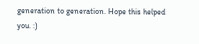generation to generation. Hope this helped you. :)